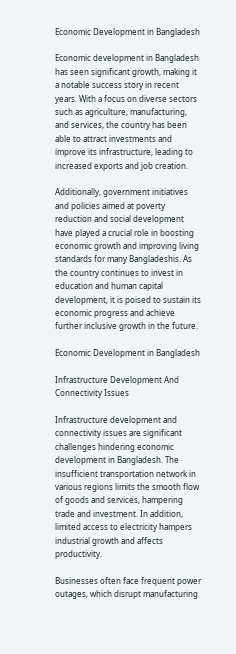Economic Development in Bangladesh

Economic development in Bangladesh has seen significant growth, making it a notable success story in recent years. With a focus on diverse sectors such as agriculture, manufacturing, and services, the country has been able to attract investments and improve its infrastructure, leading to increased exports and job creation.

Additionally, government initiatives and policies aimed at poverty reduction and social development have played a crucial role in boosting economic growth and improving living standards for many Bangladeshis. As the country continues to invest in education and human capital development, it is poised to sustain its economic progress and achieve further inclusive growth in the future.

Economic Development in Bangladesh

Infrastructure Development And Connectivity Issues

Infrastructure development and connectivity issues are significant challenges hindering economic development in Bangladesh. The insufficient transportation network in various regions limits the smooth flow of goods and services, hampering trade and investment. In addition, limited access to electricity hampers industrial growth and affects productivity.

Businesses often face frequent power outages, which disrupt manufacturing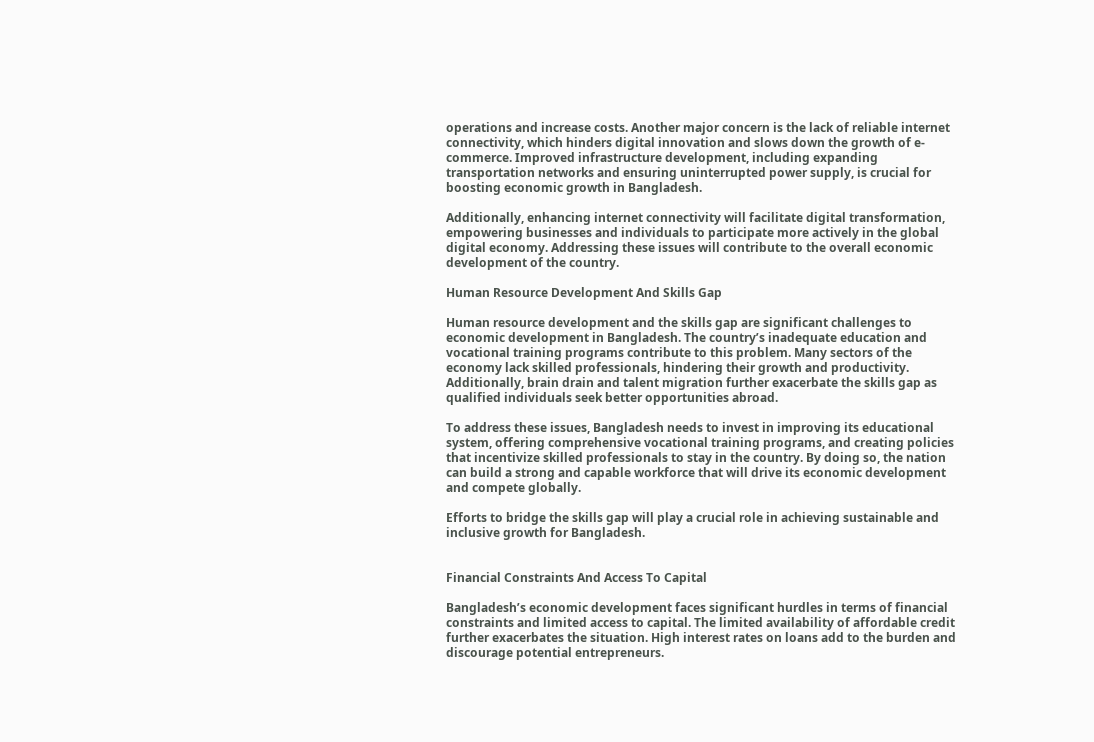operations and increase costs. Another major concern is the lack of reliable internet connectivity, which hinders digital innovation and slows down the growth of e-commerce. Improved infrastructure development, including expanding transportation networks and ensuring uninterrupted power supply, is crucial for boosting economic growth in Bangladesh.

Additionally, enhancing internet connectivity will facilitate digital transformation, empowering businesses and individuals to participate more actively in the global digital economy. Addressing these issues will contribute to the overall economic development of the country.

Human Resource Development And Skills Gap

Human resource development and the skills gap are significant challenges to economic development in Bangladesh. The country’s inadequate education and vocational training programs contribute to this problem. Many sectors of the economy lack skilled professionals, hindering their growth and productivity. Additionally, brain drain and talent migration further exacerbate the skills gap as qualified individuals seek better opportunities abroad.

To address these issues, Bangladesh needs to invest in improving its educational system, offering comprehensive vocational training programs, and creating policies that incentivize skilled professionals to stay in the country. By doing so, the nation can build a strong and capable workforce that will drive its economic development and compete globally.

Efforts to bridge the skills gap will play a crucial role in achieving sustainable and inclusive growth for Bangladesh.


Financial Constraints And Access To Capital

Bangladesh’s economic development faces significant hurdles in terms of financial constraints and limited access to capital. The limited availability of affordable credit further exacerbates the situation. High interest rates on loans add to the burden and discourage potential entrepreneurs.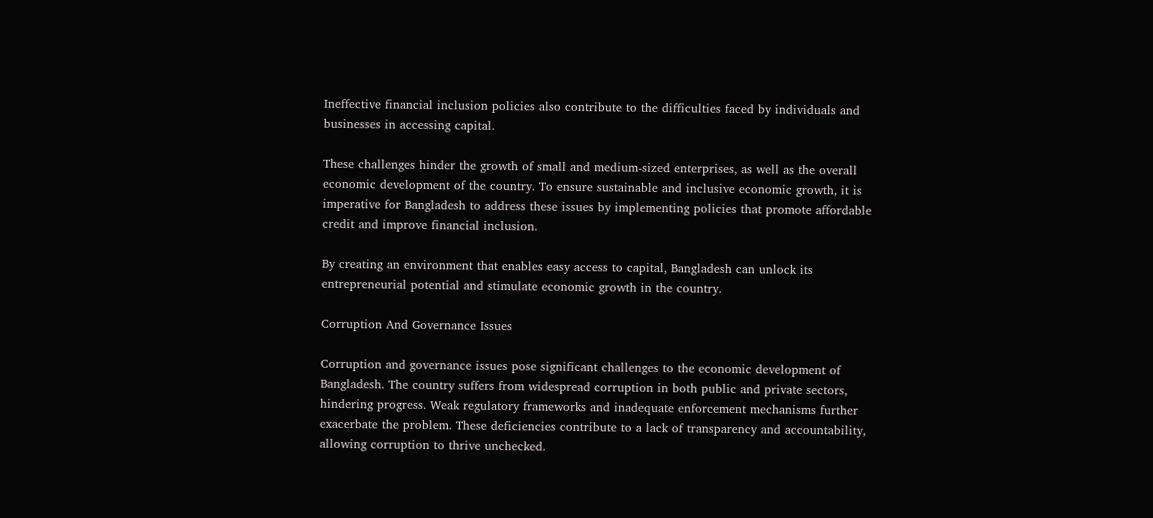Ineffective financial inclusion policies also contribute to the difficulties faced by individuals and businesses in accessing capital.

These challenges hinder the growth of small and medium-sized enterprises, as well as the overall economic development of the country. To ensure sustainable and inclusive economic growth, it is imperative for Bangladesh to address these issues by implementing policies that promote affordable credit and improve financial inclusion.

By creating an environment that enables easy access to capital, Bangladesh can unlock its entrepreneurial potential and stimulate economic growth in the country.

Corruption And Governance Issues

Corruption and governance issues pose significant challenges to the economic development of Bangladesh. The country suffers from widespread corruption in both public and private sectors, hindering progress. Weak regulatory frameworks and inadequate enforcement mechanisms further exacerbate the problem. These deficiencies contribute to a lack of transparency and accountability, allowing corruption to thrive unchecked.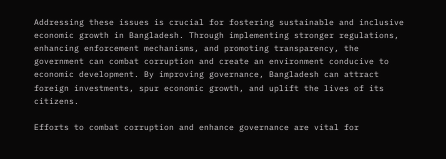Addressing these issues is crucial for fostering sustainable and inclusive economic growth in Bangladesh. Through implementing stronger regulations, enhancing enforcement mechanisms, and promoting transparency, the government can combat corruption and create an environment conducive to economic development. By improving governance, Bangladesh can attract foreign investments, spur economic growth, and uplift the lives of its citizens.

Efforts to combat corruption and enhance governance are vital for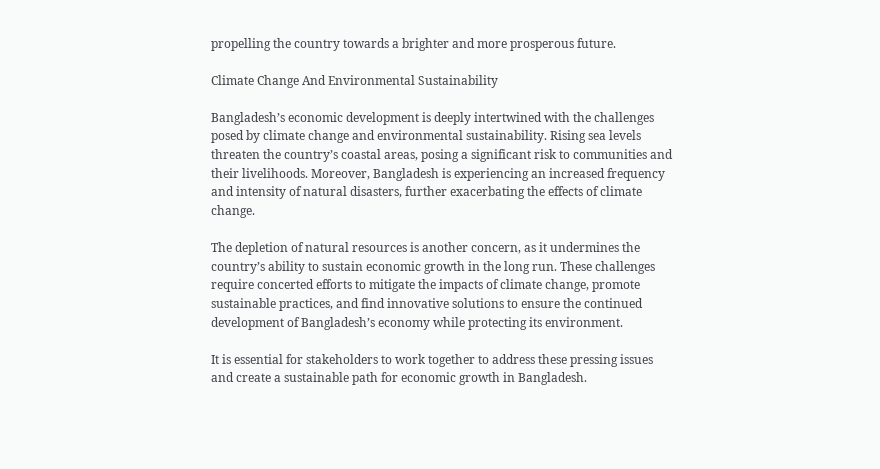propelling the country towards a brighter and more prosperous future.

Climate Change And Environmental Sustainability

Bangladesh’s economic development is deeply intertwined with the challenges posed by climate change and environmental sustainability. Rising sea levels threaten the country’s coastal areas, posing a significant risk to communities and their livelihoods. Moreover, Bangladesh is experiencing an increased frequency and intensity of natural disasters, further exacerbating the effects of climate change.

The depletion of natural resources is another concern, as it undermines the country’s ability to sustain economic growth in the long run. These challenges require concerted efforts to mitigate the impacts of climate change, promote sustainable practices, and find innovative solutions to ensure the continued development of Bangladesh’s economy while protecting its environment.

It is essential for stakeholders to work together to address these pressing issues and create a sustainable path for economic growth in Bangladesh.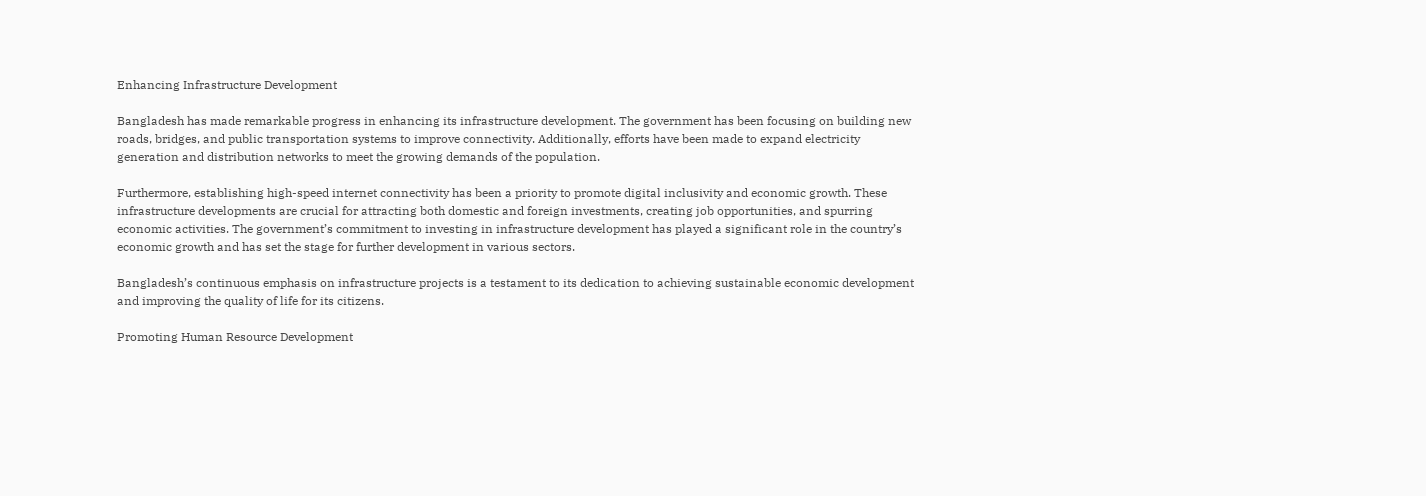Enhancing Infrastructure Development

Bangladesh has made remarkable progress in enhancing its infrastructure development. The government has been focusing on building new roads, bridges, and public transportation systems to improve connectivity. Additionally, efforts have been made to expand electricity generation and distribution networks to meet the growing demands of the population.

Furthermore, establishing high-speed internet connectivity has been a priority to promote digital inclusivity and economic growth. These infrastructure developments are crucial for attracting both domestic and foreign investments, creating job opportunities, and spurring economic activities. The government’s commitment to investing in infrastructure development has played a significant role in the country’s economic growth and has set the stage for further development in various sectors.

Bangladesh’s continuous emphasis on infrastructure projects is a testament to its dedication to achieving sustainable economic development and improving the quality of life for its citizens.

Promoting Human Resource Development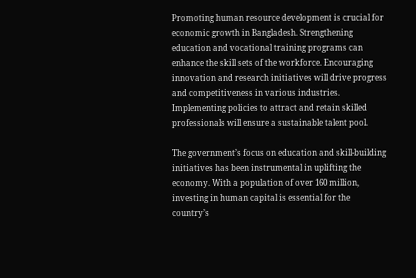Promoting human resource development is crucial for economic growth in Bangladesh. Strengthening education and vocational training programs can enhance the skill sets of the workforce. Encouraging innovation and research initiatives will drive progress and competitiveness in various industries. Implementing policies to attract and retain skilled professionals will ensure a sustainable talent pool.

The government’s focus on education and skill-building initiatives has been instrumental in uplifting the economy. With a population of over 160 million, investing in human capital is essential for the country’s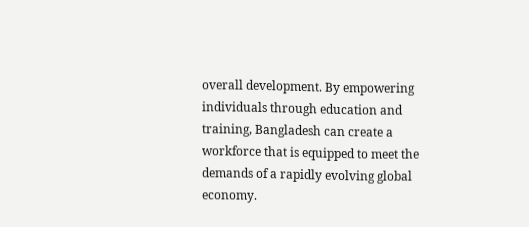overall development. By empowering individuals through education and training, Bangladesh can create a workforce that is equipped to meet the demands of a rapidly evolving global economy.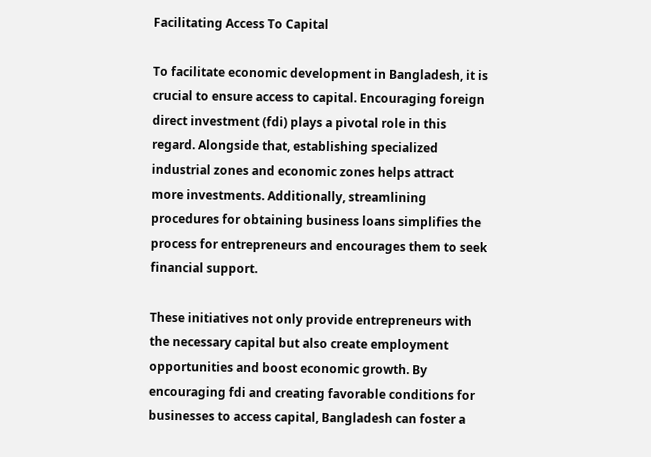Facilitating Access To Capital

To facilitate economic development in Bangladesh, it is crucial to ensure access to capital. Encouraging foreign direct investment (fdi) plays a pivotal role in this regard. Alongside that, establishing specialized industrial zones and economic zones helps attract more investments. Additionally, streamlining procedures for obtaining business loans simplifies the process for entrepreneurs and encourages them to seek financial support.

These initiatives not only provide entrepreneurs with the necessary capital but also create employment opportunities and boost economic growth. By encouraging fdi and creating favorable conditions for businesses to access capital, Bangladesh can foster a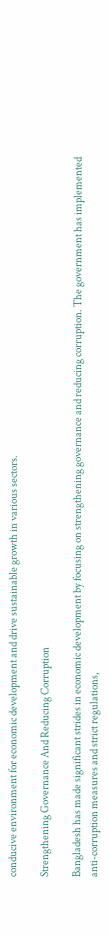conducive environment for economic development and drive sustainable growth in various sectors.

Strengthening Governance And Reducing Corruption

Bangladesh has made significant strides in economic development by focusing on strengthening governance and reducing corruption. The government has implemented anti-corruption measures and strict regulations,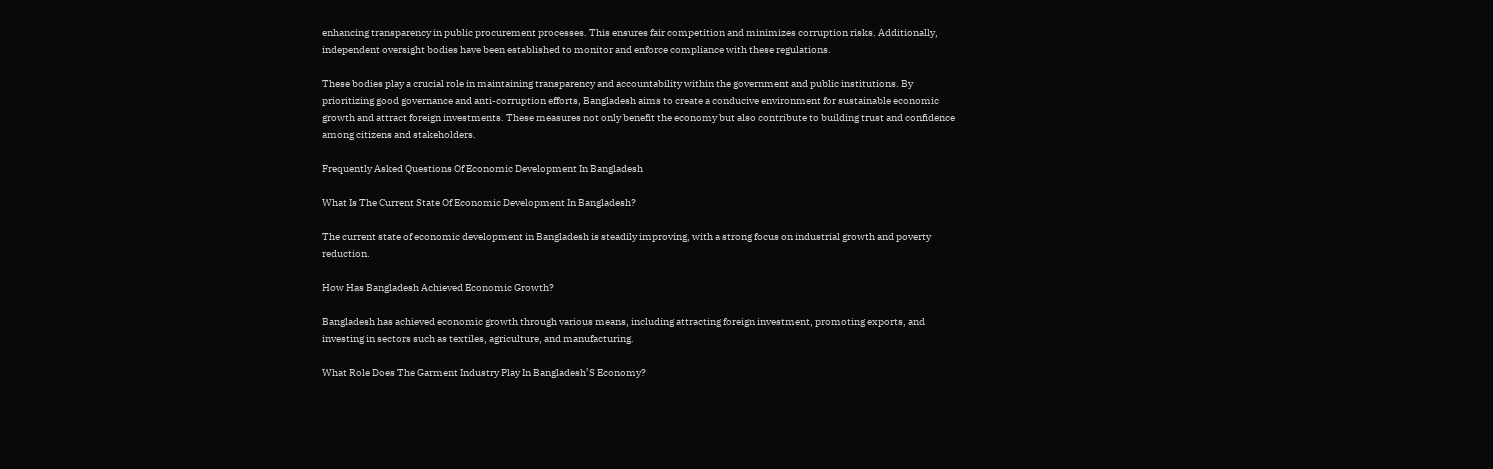enhancing transparency in public procurement processes. This ensures fair competition and minimizes corruption risks. Additionally, independent oversight bodies have been established to monitor and enforce compliance with these regulations.

These bodies play a crucial role in maintaining transparency and accountability within the government and public institutions. By prioritizing good governance and anti-corruption efforts, Bangladesh aims to create a conducive environment for sustainable economic growth and attract foreign investments. These measures not only benefit the economy but also contribute to building trust and confidence among citizens and stakeholders.

Frequently Asked Questions Of Economic Development In Bangladesh

What Is The Current State Of Economic Development In Bangladesh?

The current state of economic development in Bangladesh is steadily improving, with a strong focus on industrial growth and poverty reduction.

How Has Bangladesh Achieved Economic Growth?

Bangladesh has achieved economic growth through various means, including attracting foreign investment, promoting exports, and investing in sectors such as textiles, agriculture, and manufacturing.

What Role Does The Garment Industry Play In Bangladesh’S Economy?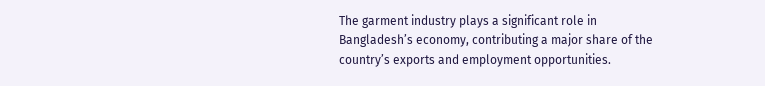The garment industry plays a significant role in Bangladesh’s economy, contributing a major share of the country’s exports and employment opportunities.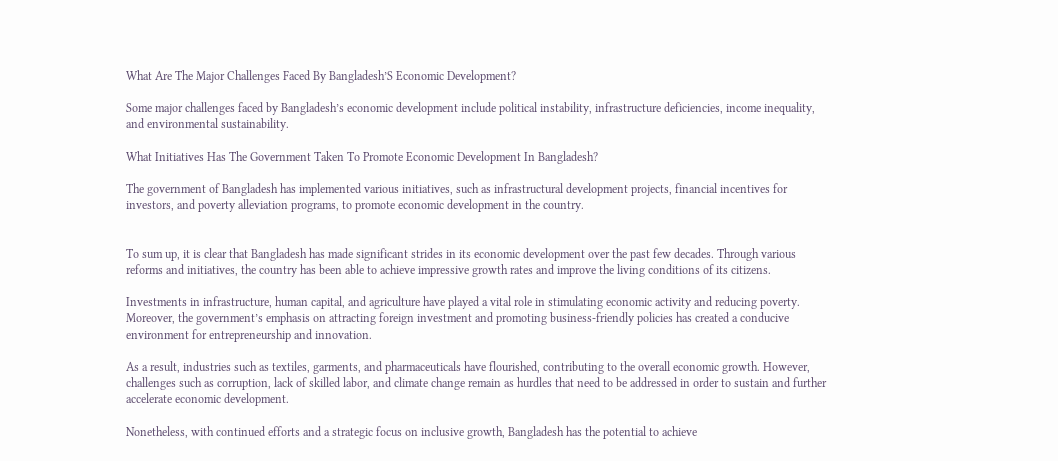What Are The Major Challenges Faced By Bangladesh’S Economic Development?

Some major challenges faced by Bangladesh’s economic development include political instability, infrastructure deficiencies, income inequality, and environmental sustainability.

What Initiatives Has The Government Taken To Promote Economic Development In Bangladesh?

The government of Bangladesh has implemented various initiatives, such as infrastructural development projects, financial incentives for investors, and poverty alleviation programs, to promote economic development in the country.


To sum up, it is clear that Bangladesh has made significant strides in its economic development over the past few decades. Through various reforms and initiatives, the country has been able to achieve impressive growth rates and improve the living conditions of its citizens.

Investments in infrastructure, human capital, and agriculture have played a vital role in stimulating economic activity and reducing poverty. Moreover, the government’s emphasis on attracting foreign investment and promoting business-friendly policies has created a conducive environment for entrepreneurship and innovation.

As a result, industries such as textiles, garments, and pharmaceuticals have flourished, contributing to the overall economic growth. However, challenges such as corruption, lack of skilled labor, and climate change remain as hurdles that need to be addressed in order to sustain and further accelerate economic development.

Nonetheless, with continued efforts and a strategic focus on inclusive growth, Bangladesh has the potential to achieve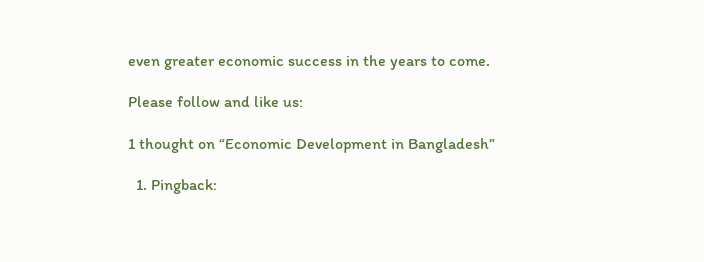even greater economic success in the years to come.

Please follow and like us:

1 thought on “Economic Development in Bangladesh”

  1. Pingback: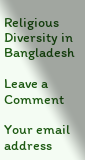Religious Diversity in Bangladesh

Leave a Comment

Your email address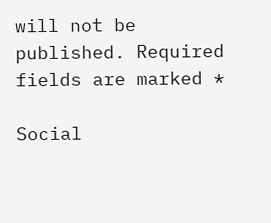will not be published. Required fields are marked *

Social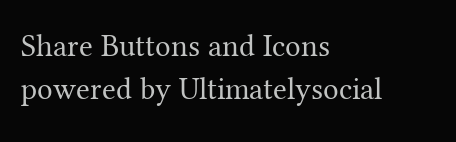Share Buttons and Icons powered by Ultimatelysocial